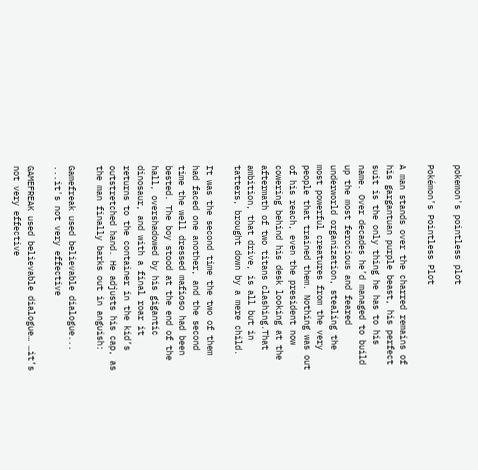pokemon's pointless plot

Pokémon’s Pointless Plot

A man stands over the charred remains of his gargantuan purple beast, his perfect suit is the only thing he has to his name. Over decades he’d managed to build up the most ferocious and feared underworld organization, stealing the most powerful creatures from the very people that trained them. Nothing was out of his reach, even the president now cowering behind his desk looking at the aftermath of two titans clashing.That ambition, that drive, is all but in tatters, brought down by a mere child.

It was the second time the two of them had faced one another, and the second time the well dressed mafioso had been bested. The boy stood at the end of the hall, overshadowed by his gigantic dinosaur, and with a final roar it returns to the container in the kid’s outstretched hand. He adjusts his cap, as the man finally barks out in anguish:

Gamefreak used believable dialogue... ...it's not very effective

GAMEFREAK used believable dialogue… …it’s not very effective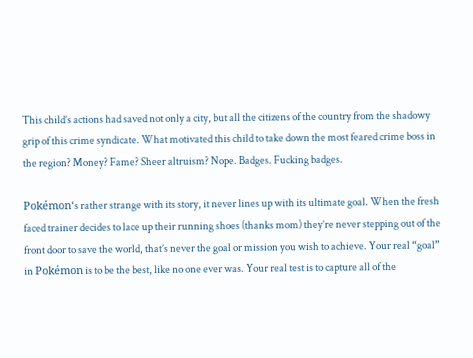This child’s actions had saved not only a city, but all the citizens of the country from the shadowy grip of this crime syndicate. What motivated this child to take down the most feared crime boss in the region? Money? Fame? Sheer altruism? Nope. Badges. Fucking badges.

Pokémon‘s rather strange with its story, it never lines up with its ultimate goal. When the fresh faced trainer decides to lace up their running shoes (thanks mom) they’re never stepping out of the front door to save the world, that’s never the goal or mission you wish to achieve. Your real “goal” in Pokémon is to be the best, like no one ever was. Your real test is to capture all of the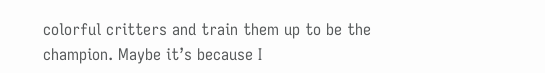colorful critters and train them up to be the champion. Maybe it’s because I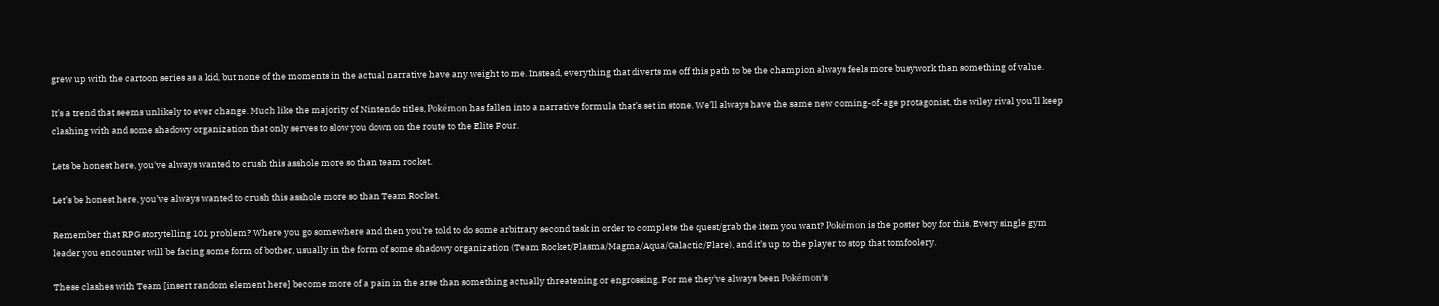grew up with the cartoon series as a kid, but none of the moments in the actual narrative have any weight to me. Instead, everything that diverts me off this path to be the champion always feels more busywork than something of value.

It’s a trend that seems unlikely to ever change. Much like the majority of Nintendo titles, Pokémon has fallen into a narrative formula that’s set in stone. We’ll always have the same new coming-of-age protagonist, the wiley rival you’ll keep clashing with and some shadowy organization that only serves to slow you down on the route to the Elite Four.

Lets be honest here, you've always wanted to crush this asshole more so than team rocket.

Let’s be honest here, you’ve always wanted to crush this asshole more so than Team Rocket.

Remember that RPG storytelling 101 problem? Where you go somewhere and then you’re told to do some arbitrary second task in order to complete the quest/grab the item you want? Pokémon is the poster boy for this. Every single gym leader you encounter will be facing some form of bother, usually in the form of some shadowy organization (Team Rocket/Plasma/Magma/Aqua/Galactic/Flare), and it’s up to the player to stop that tomfoolery.

These clashes with Team [insert random element here] become more of a pain in the arse than something actually threatening or engrossing. For me they’ve always been Pokémon‘s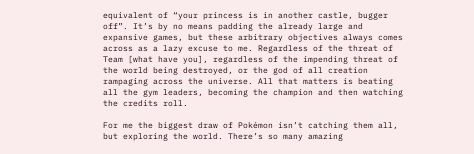equivalent of “your princess is in another castle, bugger off”. It’s by no means padding the already large and expansive games, but these arbitrary objectives always comes across as a lazy excuse to me. Regardless of the threat of Team [what have you], regardless of the impending threat of the world being destroyed, or the god of all creation rampaging across the universe. All that matters is beating all the gym leaders, becoming the champion and then watching the credits roll.

For me the biggest draw of Pokémon isn’t catching them all, but exploring the world. There’s so many amazing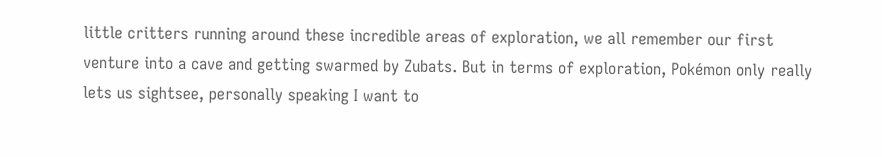little critters running around these incredible areas of exploration, we all remember our first venture into a cave and getting swarmed by Zubats. But in terms of exploration, Pokémon only really lets us sightsee, personally speaking I want to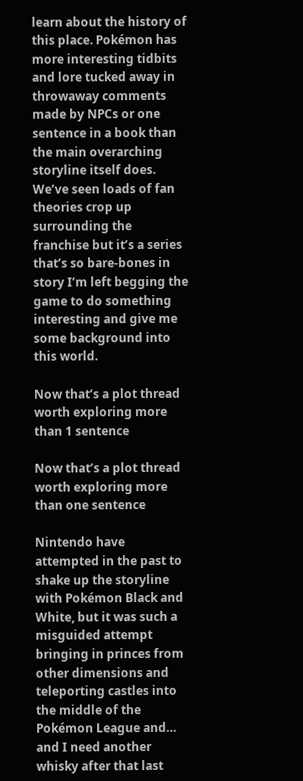learn about the history of this place. Pokémon has more interesting tidbits and lore tucked away in throwaway comments made by NPCs or one sentence in a book than the main overarching storyline itself does. We’ve seen loads of fan theories crop up surrounding the franchise but it’s a series that’s so bare-bones in story I’m left begging the game to do something interesting and give me some background into this world.

Now that’s a plot thread worth exploring more than 1 sentence

Now that’s a plot thread worth exploring more than one sentence

Nintendo have attempted in the past to shake up the storyline with Pokémon Black and White, but it was such a misguided attempt bringing in princes from other dimensions and teleporting castles into the middle of the Pokémon League and… and I need another whisky after that last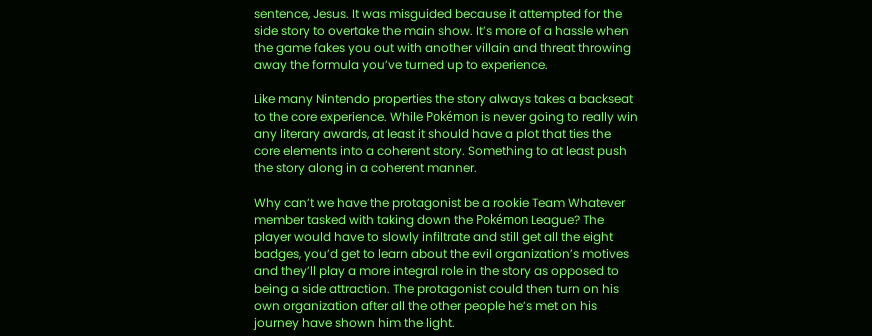sentence, Jesus. It was misguided because it attempted for the side story to overtake the main show. It’s more of a hassle when the game fakes you out with another villain and threat throwing away the formula you’ve turned up to experience.

Like many Nintendo properties the story always takes a backseat to the core experience. While Pokémon is never going to really win any literary awards, at least it should have a plot that ties the core elements into a coherent story. Something to at least push the story along in a coherent manner.

Why can’t we have the protagonist be a rookie Team Whatever member tasked with taking down the Pokémon League? The player would have to slowly infiltrate and still get all the eight badges, you’d get to learn about the evil organization’s motives and they’ll play a more integral role in the story as opposed to being a side attraction. The protagonist could then turn on his own organization after all the other people he’s met on his journey have shown him the light.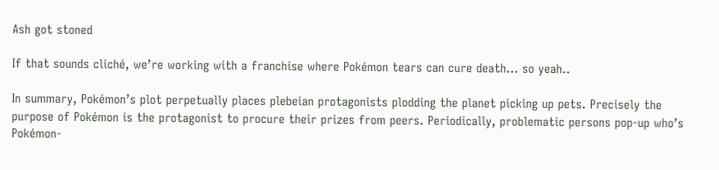Ash got stoned

If that sounds cliché, we’re working with a franchise where Pokémon tears can cure death… so yeah..

In summary, Pokémon’s plot perpetually places plebeian protagonists plodding the planet picking up pets. Precisely the purpose of Pokémon is the protagonist to procure their prizes from peers. Periodically, problematic persons pop-up who’s Pokémon-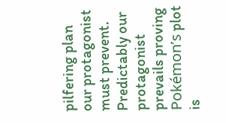pilfering plan our protagonist must prevent. Predictably our protagonist prevails proving Pokémon’s plot is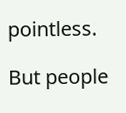pointless.

But people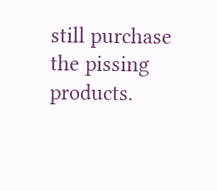still purchase the pissing products.